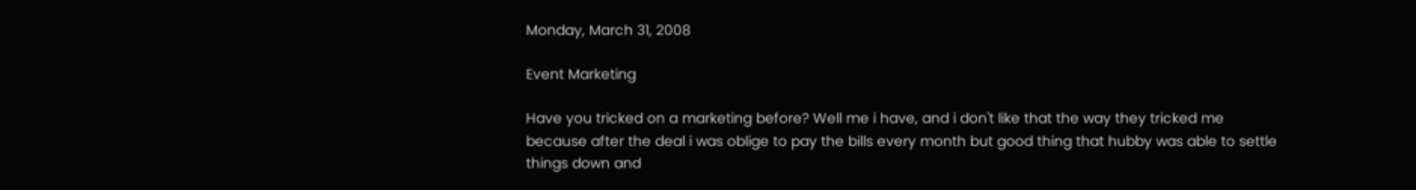Monday, March 31, 2008

Event Marketing

Have you tricked on a marketing before? Well me i have, and i don't like that the way they tricked me because after the deal i was oblige to pay the bills every month but good thing that hubby was able to settle things down and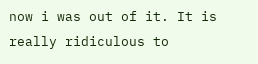now i was out of it. It is really ridiculous to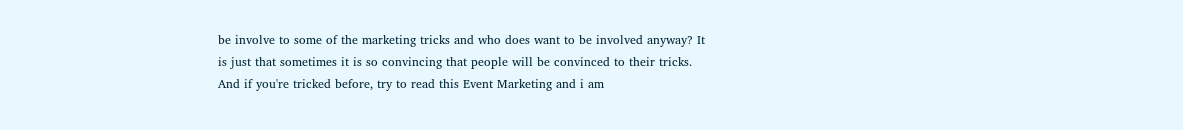be involve to some of the marketing tricks and who does want to be involved anyway? It is just that sometimes it is so convincing that people will be convinced to their tricks. And if you're tricked before, try to read this Event Marketing and i am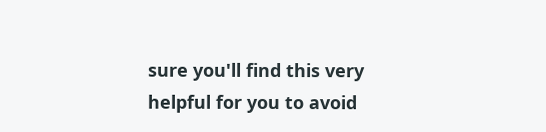sure you'll find this very helpful for you to avoid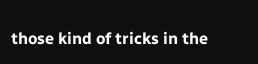those kind of tricks in the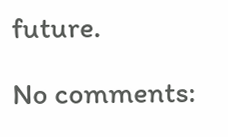future.

No comments: